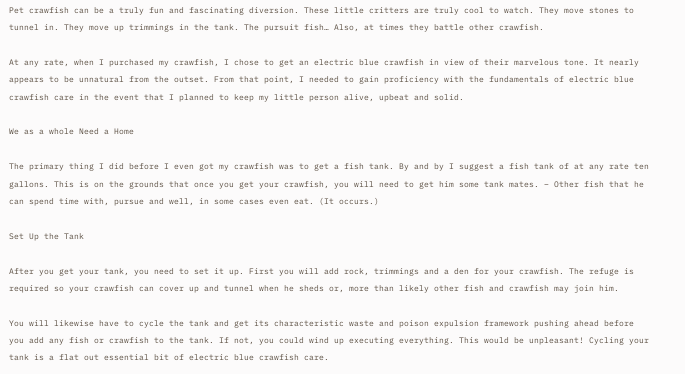Pet crawfish can be a truly fun and fascinating diversion. These little critters are truly cool to watch. They move stones to tunnel in. They move up trimmings in the tank. The pursuit fish… Also, at times they battle other crawfish.

At any rate, when I purchased my crawfish, I chose to get an electric blue crawfish in view of their marvelous tone. It nearly appears to be unnatural from the outset. From that point, I needed to gain proficiency with the fundamentals of electric blue crawfish care in the event that I planned to keep my little person alive, upbeat and solid.

We as a whole Need a Home

The primary thing I did before I even got my crawfish was to get a fish tank. By and by I suggest a fish tank of at any rate ten gallons. This is on the grounds that once you get your crawfish, you will need to get him some tank mates. – Other fish that he can spend time with, pursue and well, in some cases even eat. (It occurs.)

Set Up the Tank

After you get your tank, you need to set it up. First you will add rock, trimmings and a den for your crawfish. The refuge is required so your crawfish can cover up and tunnel when he sheds or, more than likely other fish and crawfish may join him.

You will likewise have to cycle the tank and get its characteristic waste and poison expulsion framework pushing ahead before you add any fish or crawfish to the tank. If not, you could wind up executing everything. This would be unpleasant! Cycling your tank is a flat out essential bit of electric blue crawfish care.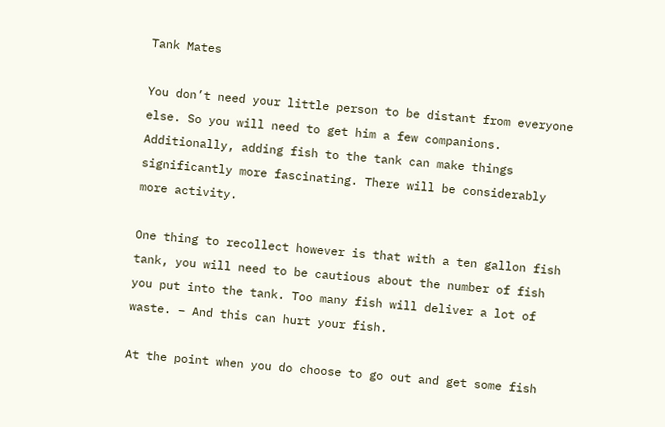Tank Mates

You don’t need your little person to be distant from everyone else. So you will need to get him a few companions. Additionally, adding fish to the tank can make things significantly more fascinating. There will be considerably more activity.

One thing to recollect however is that with a ten gallon fish tank, you will need to be cautious about the number of fish you put into the tank. Too many fish will deliver a lot of waste. – And this can hurt your fish.

At the point when you do choose to go out and get some fish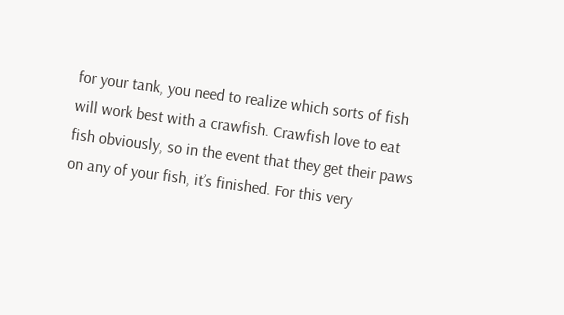for your tank, you need to realize which sorts of fish will work best with a crawfish. Crawfish love to eat fish obviously, so in the event that they get their paws on any of your fish, it’s finished. For this very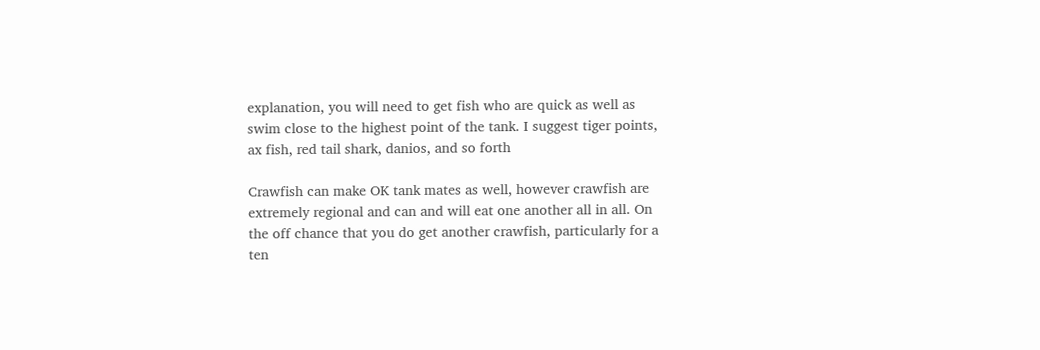explanation, you will need to get fish who are quick as well as swim close to the highest point of the tank. I suggest tiger points, ax fish, red tail shark, danios, and so forth

Crawfish can make OK tank mates as well, however crawfish are extremely regional and can and will eat one another all in all. On the off chance that you do get another crawfish, particularly for a ten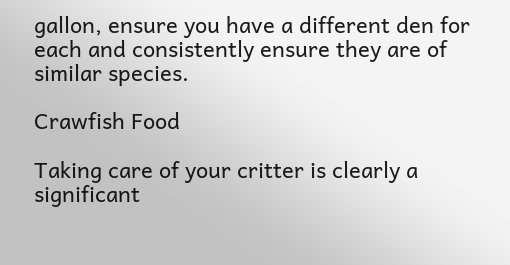gallon, ensure you have a different den for each and consistently ensure they are of similar species.

Crawfish Food

Taking care of your critter is clearly a significant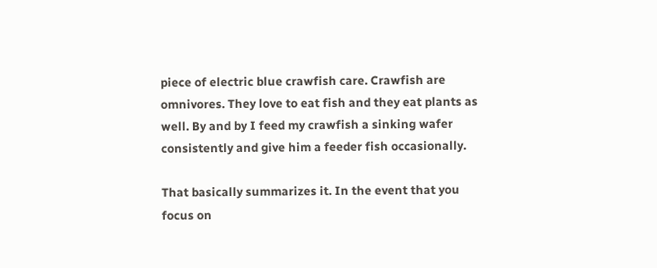piece of electric blue crawfish care. Crawfish are omnivores. They love to eat fish and they eat plants as well. By and by I feed my crawfish a sinking wafer consistently and give him a feeder fish occasionally.

That basically summarizes it. In the event that you focus on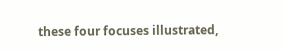these four focuses illustrated,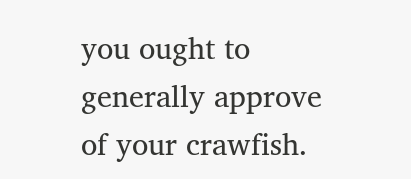you ought to generally approve of your crawfish.